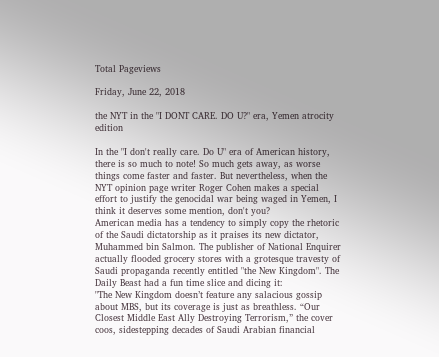Total Pageviews

Friday, June 22, 2018

the NYT in the "I DONT CARE. DO U?" era, Yemen atrocity edition

In the "I don't really care. Do U" era of American history, there is so much to note! So much gets away, as worse things come faster and faster. But nevertheless, when the NYT opinion page writer Roger Cohen makes a special effort to justify the genocidal war being waged in Yemen, I think it deserves some mention, don't you?
American media has a tendency to simply copy the rhetoric of the Saudi dictatorship as it praises its new dictator, Muhammed bin Salmon. The publisher of National Enquirer actually flooded grocery stores with a grotesque travesty of Saudi propaganda recently entitled "the New Kingdom". The Daily Beast had a fun time slice and dicing it:
"The New Kingdom doesn’t feature any salacious gossip about MBS, but its coverage is just as breathless. “Our Closest Middle East Ally Destroying Terrorism,” the cover coos, sidestepping decades of Saudi Arabian financial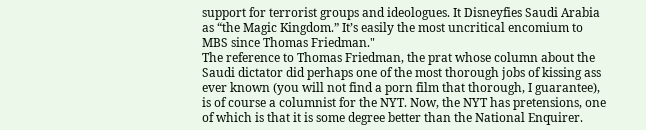support for terrorist groups and ideologues. It Disneyfies Saudi Arabia as “the Magic Kingdom.” It’s easily the most uncritical encomium to MBS since Thomas Friedman."
The reference to Thomas Friedman, the prat whose column about the Saudi dictator did perhaps one of the most thorough jobs of kissing ass ever known (you will not find a porn film that thorough, I guarantee), is of course a columnist for the NYT. Now, the NYT has pretensions, one of which is that it is some degree better than the National Enquirer.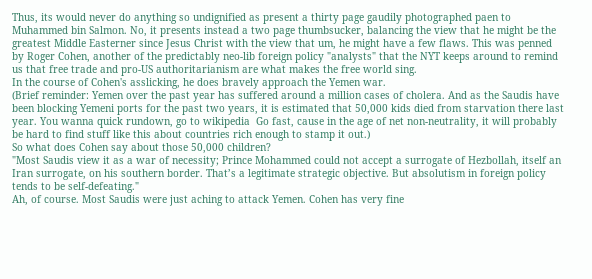Thus, its would never do anything so undignified as present a thirty page gaudily photographed paen to Muhammed bin Salmon. No, it presents instead a two page thumbsucker, balancing the view that he might be the greatest Middle Easterner since Jesus Christ with the view that um, he might have a few flaws. This was penned by Roger Cohen, another of the predictably neo-lib foreign policy "analysts" that the NYT keeps around to remind us that free trade and pro-US authoritarianism are what makes the free world sing.
In the course of Cohen's asslicking, he does bravely approach the Yemen war.
(Brief reminder: Yemen over the past year has suffered around a million cases of cholera. And as the Saudis have been blocking Yemeni ports for the past two years, it is estimated that 50,000 kids died from starvation there last year. You wanna quick rundown, go to wikipedia  Go fast, cause in the age of net non-neutrality, it will probably be hard to find stuff like this about countries rich enough to stamp it out.)
So what does Cohen say about those 50,000 children?
"Most Saudis view it as a war of necessity; Prince Mohammed could not accept a surrogate of Hezbollah, itself an Iran surrogate, on his southern border. That’s a legitimate strategic objective. But absolutism in foreign policy tends to be self-defeating."
Ah, of course. Most Saudis were just aching to attack Yemen. Cohen has very fine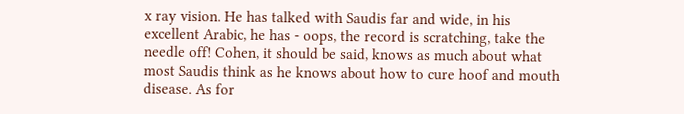x ray vision. He has talked with Saudis far and wide, in his excellent Arabic, he has - oops, the record is scratching, take the needle off! Cohen, it should be said, knows as much about what most Saudis think as he knows about how to cure hoof and mouth disease. As for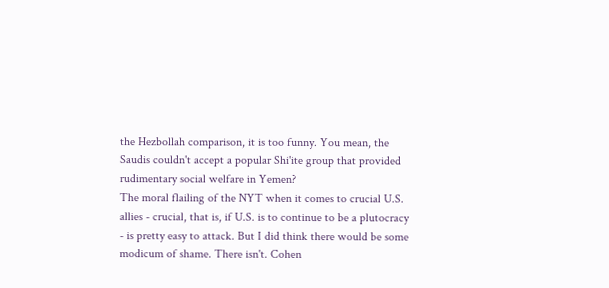the Hezbollah comparison, it is too funny. You mean, the Saudis couldn't accept a popular Shi'ite group that provided rudimentary social welfare in Yemen?
The moral flailing of the NYT when it comes to crucial U.S. allies - crucial, that is, if U.S. is to continue to be a plutocracy - is pretty easy to attack. But I did think there would be some modicum of shame. There isn't. Cohen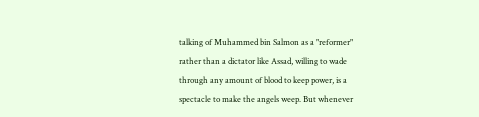talking of Muhammed bin Salmon as a "reformer" rather than a dictator like Assad, willing to wade through any amount of blood to keep power, is a spectacle to make the angels weep. But whenever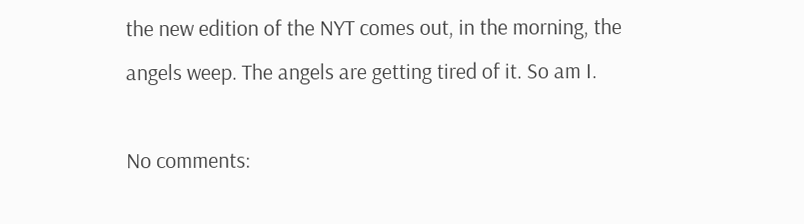the new edition of the NYT comes out, in the morning, the angels weep. The angels are getting tired of it. So am I.

No comments: